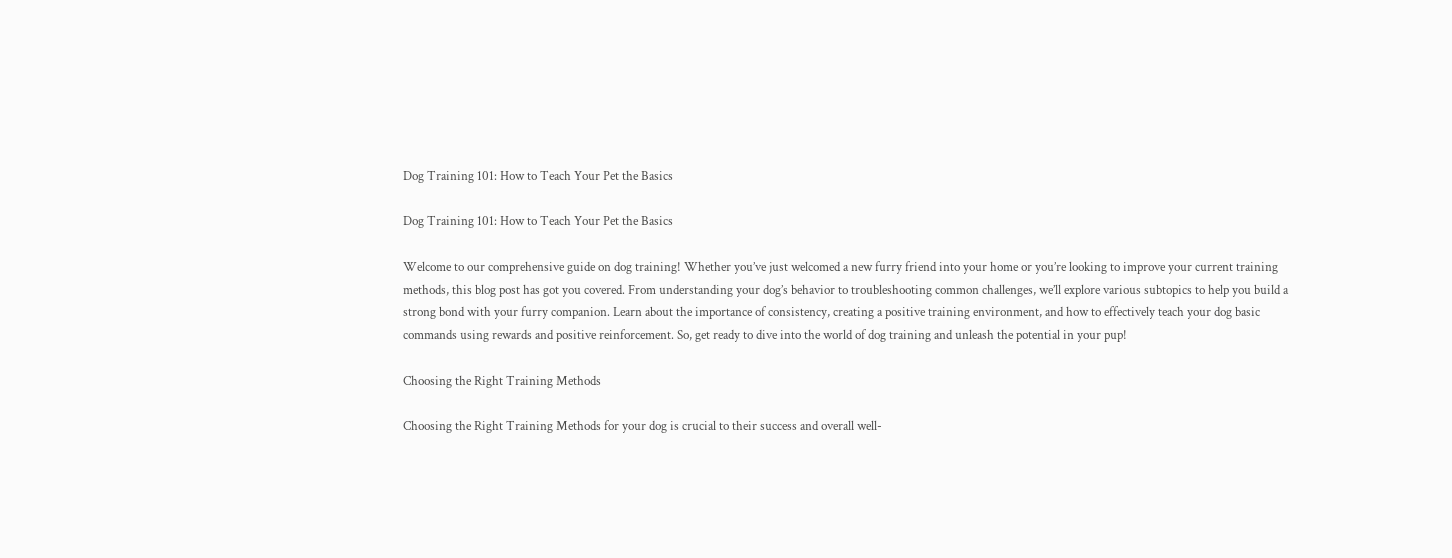Dog Training 101: How to Teach Your Pet the Basics

Dog Training 101: How to Teach Your Pet the Basics

Welcome to our comprehensive guide on dog training! Whether you’ve just welcomed a new furry friend into your home or you’re looking to improve your current training methods, this blog post has got you covered. From understanding your dog’s behavior to troubleshooting common challenges, we’ll explore various subtopics to help you build a strong bond with your furry companion. Learn about the importance of consistency, creating a positive training environment, and how to effectively teach your dog basic commands using rewards and positive reinforcement. So, get ready to dive into the world of dog training and unleash the potential in your pup!

Choosing the Right Training Methods

Choosing the Right Training Methods for your dog is crucial to their success and overall well-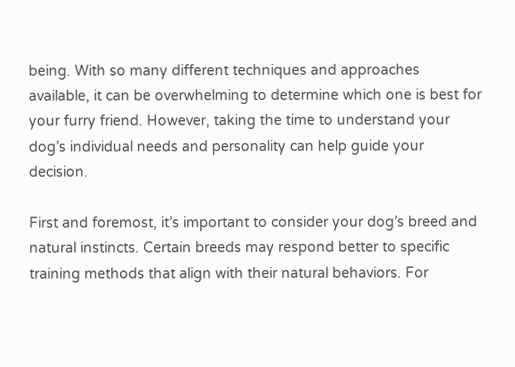being. With so many different techniques and approaches available, it can be overwhelming to determine which one is best for your furry friend. However, taking the time to understand your dog’s individual needs and personality can help guide your decision.

First and foremost, it’s important to consider your dog’s breed and natural instincts. Certain breeds may respond better to specific training methods that align with their natural behaviors. For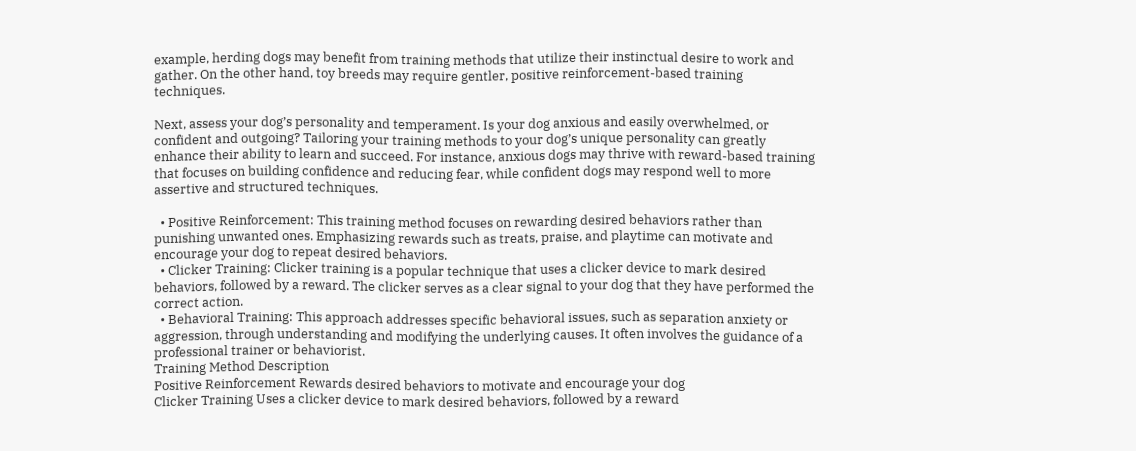example, herding dogs may benefit from training methods that utilize their instinctual desire to work and gather. On the other hand, toy breeds may require gentler, positive reinforcement-based training techniques.

Next, assess your dog’s personality and temperament. Is your dog anxious and easily overwhelmed, or confident and outgoing? Tailoring your training methods to your dog’s unique personality can greatly enhance their ability to learn and succeed. For instance, anxious dogs may thrive with reward-based training that focuses on building confidence and reducing fear, while confident dogs may respond well to more assertive and structured techniques.

  • Positive Reinforcement: This training method focuses on rewarding desired behaviors rather than punishing unwanted ones. Emphasizing rewards such as treats, praise, and playtime can motivate and encourage your dog to repeat desired behaviors.
  • Clicker Training: Clicker training is a popular technique that uses a clicker device to mark desired behaviors, followed by a reward. The clicker serves as a clear signal to your dog that they have performed the correct action.
  • Behavioral Training: This approach addresses specific behavioral issues, such as separation anxiety or aggression, through understanding and modifying the underlying causes. It often involves the guidance of a professional trainer or behaviorist.
Training Method Description
Positive Reinforcement Rewards desired behaviors to motivate and encourage your dog
Clicker Training Uses a clicker device to mark desired behaviors, followed by a reward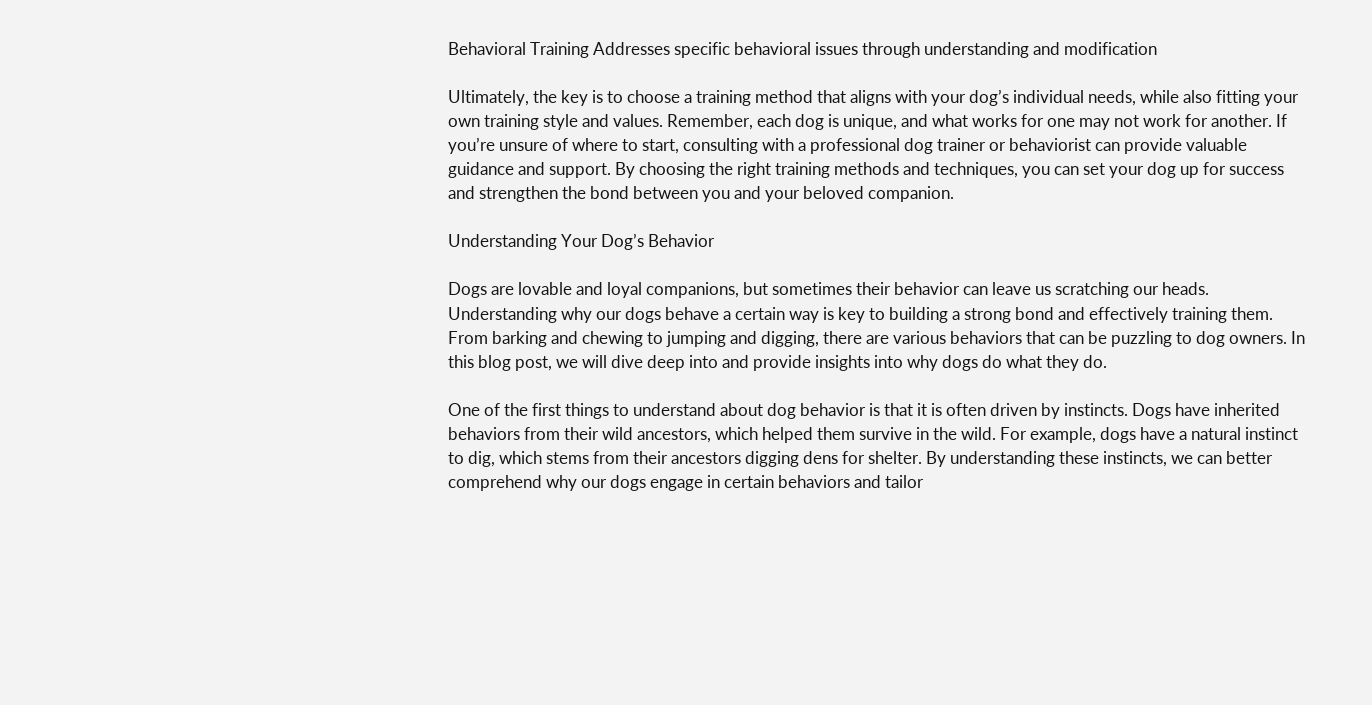Behavioral Training Addresses specific behavioral issues through understanding and modification

Ultimately, the key is to choose a training method that aligns with your dog’s individual needs, while also fitting your own training style and values. Remember, each dog is unique, and what works for one may not work for another. If you’re unsure of where to start, consulting with a professional dog trainer or behaviorist can provide valuable guidance and support. By choosing the right training methods and techniques, you can set your dog up for success and strengthen the bond between you and your beloved companion.

Understanding Your Dog’s Behavior

Dogs are lovable and loyal companions, but sometimes their behavior can leave us scratching our heads. Understanding why our dogs behave a certain way is key to building a strong bond and effectively training them. From barking and chewing to jumping and digging, there are various behaviors that can be puzzling to dog owners. In this blog post, we will dive deep into and provide insights into why dogs do what they do.

One of the first things to understand about dog behavior is that it is often driven by instincts. Dogs have inherited behaviors from their wild ancestors, which helped them survive in the wild. For example, dogs have a natural instinct to dig, which stems from their ancestors digging dens for shelter. By understanding these instincts, we can better comprehend why our dogs engage in certain behaviors and tailor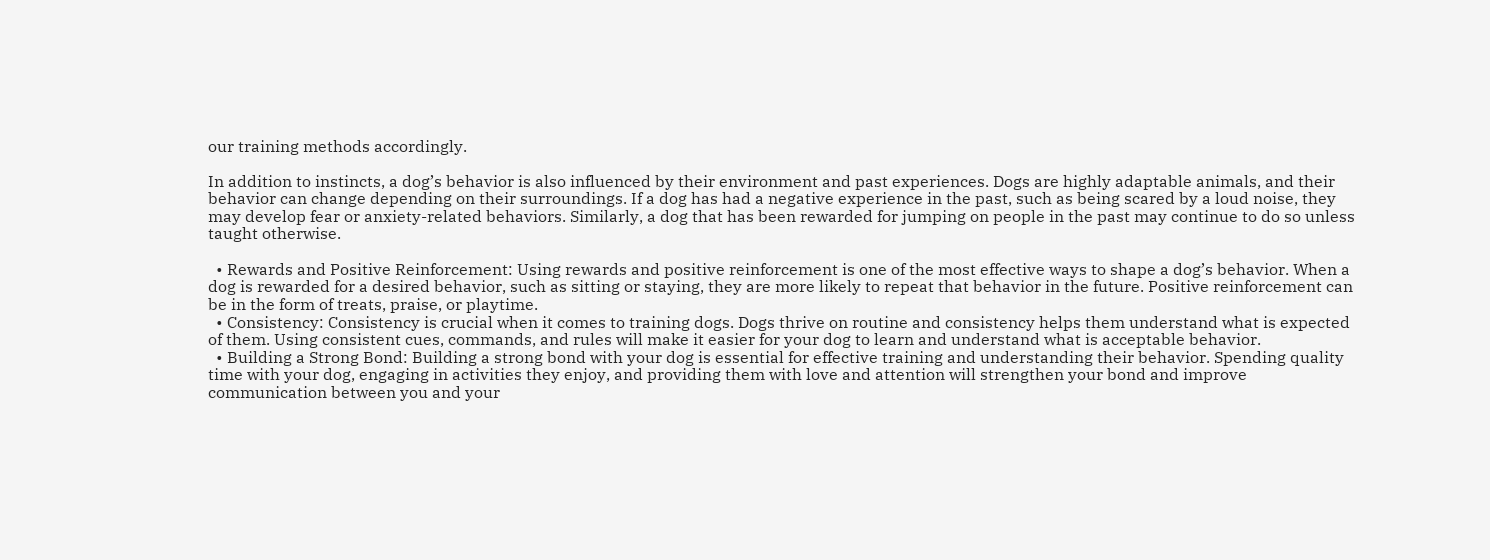our training methods accordingly.

In addition to instincts, a dog’s behavior is also influenced by their environment and past experiences. Dogs are highly adaptable animals, and their behavior can change depending on their surroundings. If a dog has had a negative experience in the past, such as being scared by a loud noise, they may develop fear or anxiety-related behaviors. Similarly, a dog that has been rewarded for jumping on people in the past may continue to do so unless taught otherwise.

  • Rewards and Positive Reinforcement: Using rewards and positive reinforcement is one of the most effective ways to shape a dog’s behavior. When a dog is rewarded for a desired behavior, such as sitting or staying, they are more likely to repeat that behavior in the future. Positive reinforcement can be in the form of treats, praise, or playtime.
  • Consistency: Consistency is crucial when it comes to training dogs. Dogs thrive on routine and consistency helps them understand what is expected of them. Using consistent cues, commands, and rules will make it easier for your dog to learn and understand what is acceptable behavior.
  • Building a Strong Bond: Building a strong bond with your dog is essential for effective training and understanding their behavior. Spending quality time with your dog, engaging in activities they enjoy, and providing them with love and attention will strengthen your bond and improve communication between you and your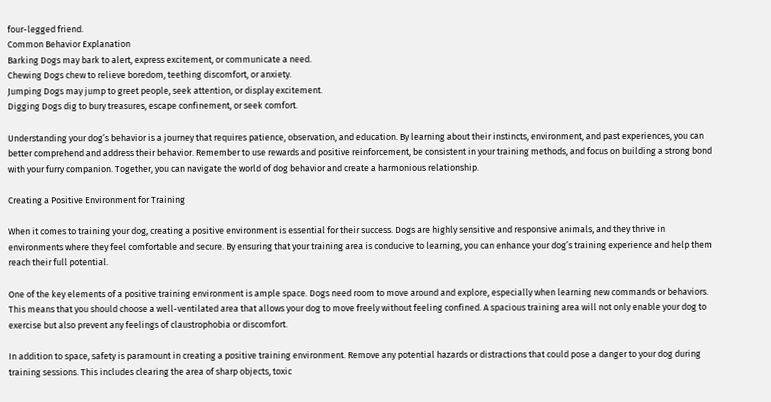four-legged friend.
Common Behavior Explanation
Barking Dogs may bark to alert, express excitement, or communicate a need.
Chewing Dogs chew to relieve boredom, teething discomfort, or anxiety.
Jumping Dogs may jump to greet people, seek attention, or display excitement.
Digging Dogs dig to bury treasures, escape confinement, or seek comfort.

Understanding your dog’s behavior is a journey that requires patience, observation, and education. By learning about their instincts, environment, and past experiences, you can better comprehend and address their behavior. Remember to use rewards and positive reinforcement, be consistent in your training methods, and focus on building a strong bond with your furry companion. Together, you can navigate the world of dog behavior and create a harmonious relationship.

Creating a Positive Environment for Training

When it comes to training your dog, creating a positive environment is essential for their success. Dogs are highly sensitive and responsive animals, and they thrive in environments where they feel comfortable and secure. By ensuring that your training area is conducive to learning, you can enhance your dog’s training experience and help them reach their full potential.

One of the key elements of a positive training environment is ample space. Dogs need room to move around and explore, especially when learning new commands or behaviors. This means that you should choose a well-ventilated area that allows your dog to move freely without feeling confined. A spacious training area will not only enable your dog to exercise but also prevent any feelings of claustrophobia or discomfort.

In addition to space, safety is paramount in creating a positive training environment. Remove any potential hazards or distractions that could pose a danger to your dog during training sessions. This includes clearing the area of sharp objects, toxic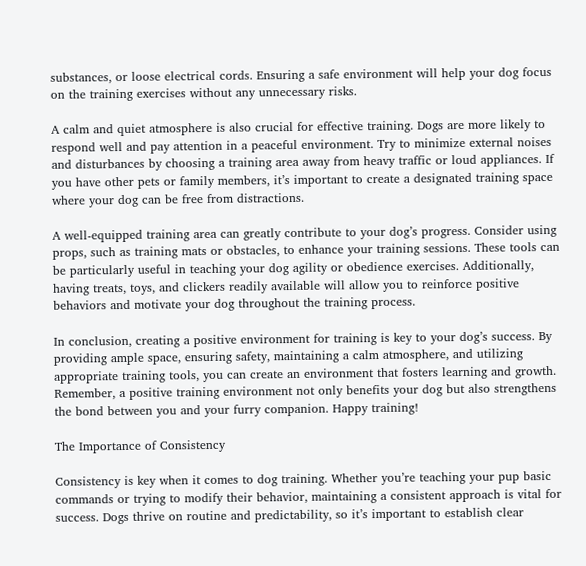substances, or loose electrical cords. Ensuring a safe environment will help your dog focus on the training exercises without any unnecessary risks.

A calm and quiet atmosphere is also crucial for effective training. Dogs are more likely to respond well and pay attention in a peaceful environment. Try to minimize external noises and disturbances by choosing a training area away from heavy traffic or loud appliances. If you have other pets or family members, it’s important to create a designated training space where your dog can be free from distractions.

A well-equipped training area can greatly contribute to your dog’s progress. Consider using props, such as training mats or obstacles, to enhance your training sessions. These tools can be particularly useful in teaching your dog agility or obedience exercises. Additionally, having treats, toys, and clickers readily available will allow you to reinforce positive behaviors and motivate your dog throughout the training process.

In conclusion, creating a positive environment for training is key to your dog’s success. By providing ample space, ensuring safety, maintaining a calm atmosphere, and utilizing appropriate training tools, you can create an environment that fosters learning and growth. Remember, a positive training environment not only benefits your dog but also strengthens the bond between you and your furry companion. Happy training!

The Importance of Consistency

Consistency is key when it comes to dog training. Whether you’re teaching your pup basic commands or trying to modify their behavior, maintaining a consistent approach is vital for success. Dogs thrive on routine and predictability, so it’s important to establish clear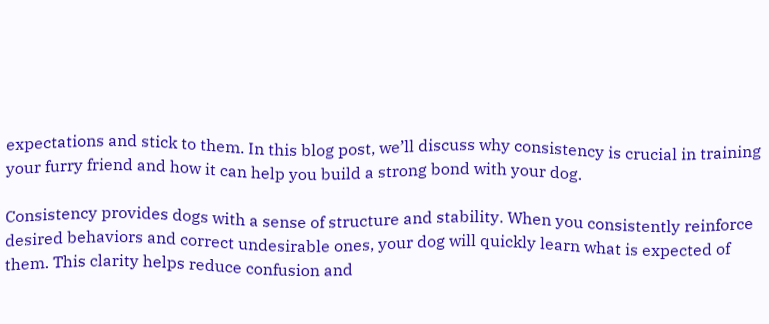expectations and stick to them. In this blog post, we’ll discuss why consistency is crucial in training your furry friend and how it can help you build a strong bond with your dog.

Consistency provides dogs with a sense of structure and stability. When you consistently reinforce desired behaviors and correct undesirable ones, your dog will quickly learn what is expected of them. This clarity helps reduce confusion and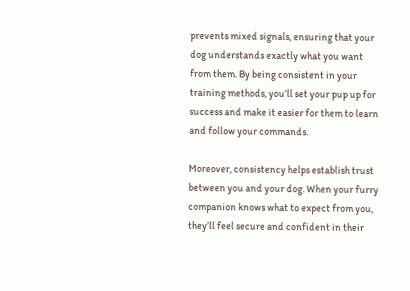prevents mixed signals, ensuring that your dog understands exactly what you want from them. By being consistent in your training methods, you’ll set your pup up for success and make it easier for them to learn and follow your commands.

Moreover, consistency helps establish trust between you and your dog. When your furry companion knows what to expect from you, they’ll feel secure and confident in their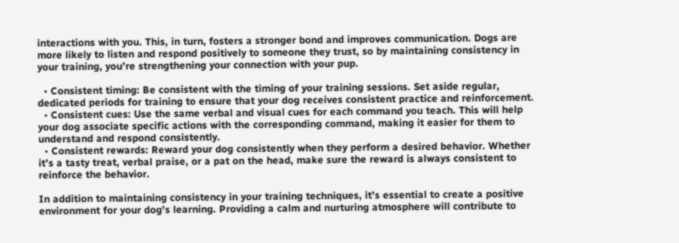interactions with you. This, in turn, fosters a stronger bond and improves communication. Dogs are more likely to listen and respond positively to someone they trust, so by maintaining consistency in your training, you’re strengthening your connection with your pup.

  • Consistent timing: Be consistent with the timing of your training sessions. Set aside regular, dedicated periods for training to ensure that your dog receives consistent practice and reinforcement.
  • Consistent cues: Use the same verbal and visual cues for each command you teach. This will help your dog associate specific actions with the corresponding command, making it easier for them to understand and respond consistently.
  • Consistent rewards: Reward your dog consistently when they perform a desired behavior. Whether it’s a tasty treat, verbal praise, or a pat on the head, make sure the reward is always consistent to reinforce the behavior.

In addition to maintaining consistency in your training techniques, it’s essential to create a positive environment for your dog’s learning. Providing a calm and nurturing atmosphere will contribute to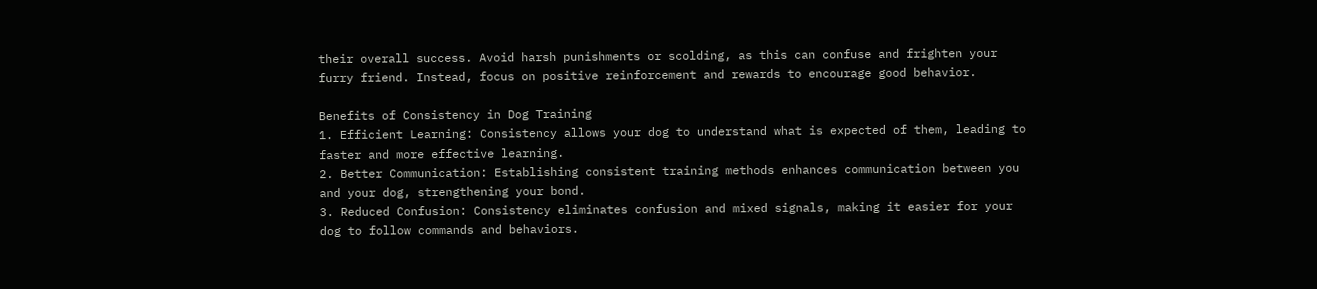their overall success. Avoid harsh punishments or scolding, as this can confuse and frighten your furry friend. Instead, focus on positive reinforcement and rewards to encourage good behavior.

Benefits of Consistency in Dog Training
1. Efficient Learning: Consistency allows your dog to understand what is expected of them, leading to faster and more effective learning.
2. Better Communication: Establishing consistent training methods enhances communication between you and your dog, strengthening your bond.
3. Reduced Confusion: Consistency eliminates confusion and mixed signals, making it easier for your dog to follow commands and behaviors.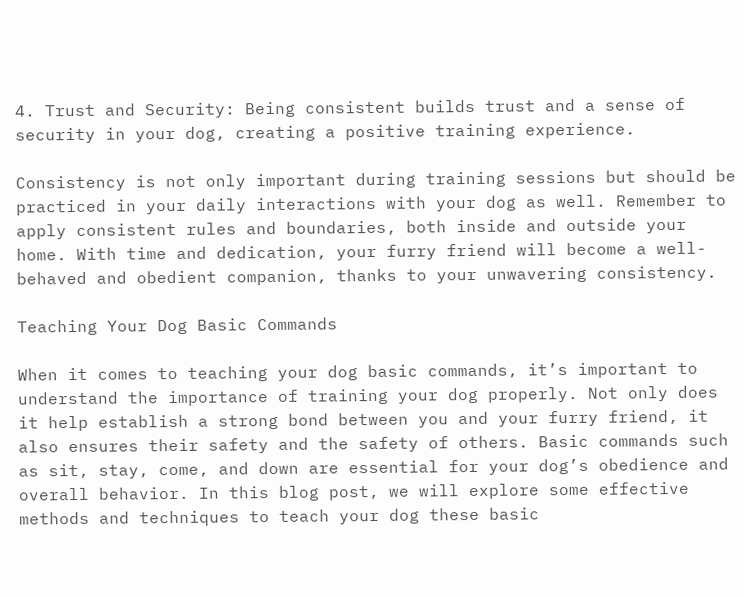4. Trust and Security: Being consistent builds trust and a sense of security in your dog, creating a positive training experience.

Consistency is not only important during training sessions but should be practiced in your daily interactions with your dog as well. Remember to apply consistent rules and boundaries, both inside and outside your home. With time and dedication, your furry friend will become a well-behaved and obedient companion, thanks to your unwavering consistency.

Teaching Your Dog Basic Commands

When it comes to teaching your dog basic commands, it’s important to understand the importance of training your dog properly. Not only does it help establish a strong bond between you and your furry friend, it also ensures their safety and the safety of others. Basic commands such as sit, stay, come, and down are essential for your dog’s obedience and overall behavior. In this blog post, we will explore some effective methods and techniques to teach your dog these basic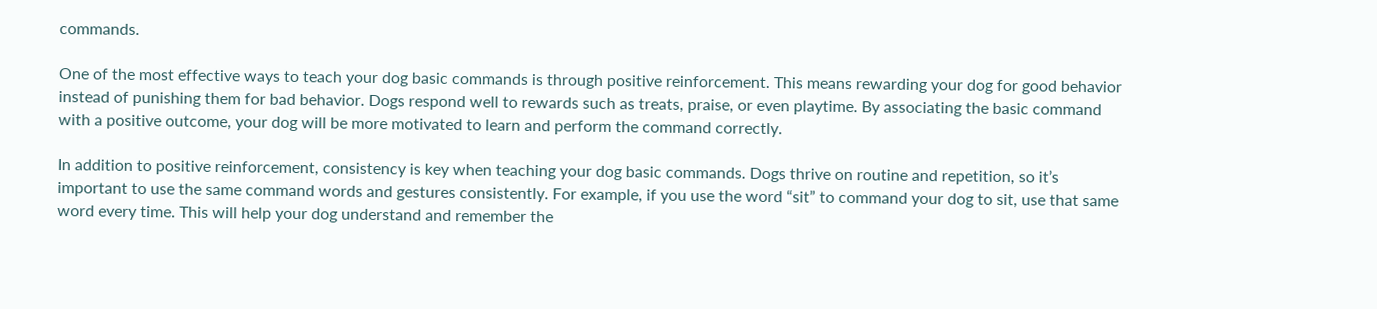commands.

One of the most effective ways to teach your dog basic commands is through positive reinforcement. This means rewarding your dog for good behavior instead of punishing them for bad behavior. Dogs respond well to rewards such as treats, praise, or even playtime. By associating the basic command with a positive outcome, your dog will be more motivated to learn and perform the command correctly.

In addition to positive reinforcement, consistency is key when teaching your dog basic commands. Dogs thrive on routine and repetition, so it’s important to use the same command words and gestures consistently. For example, if you use the word “sit” to command your dog to sit, use that same word every time. This will help your dog understand and remember the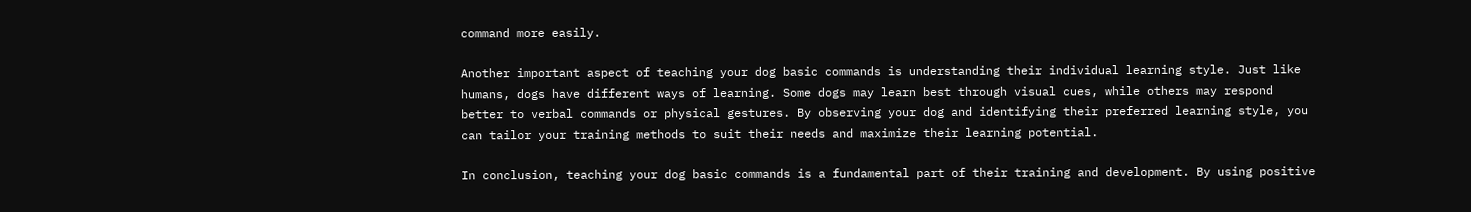command more easily.

Another important aspect of teaching your dog basic commands is understanding their individual learning style. Just like humans, dogs have different ways of learning. Some dogs may learn best through visual cues, while others may respond better to verbal commands or physical gestures. By observing your dog and identifying their preferred learning style, you can tailor your training methods to suit their needs and maximize their learning potential.

In conclusion, teaching your dog basic commands is a fundamental part of their training and development. By using positive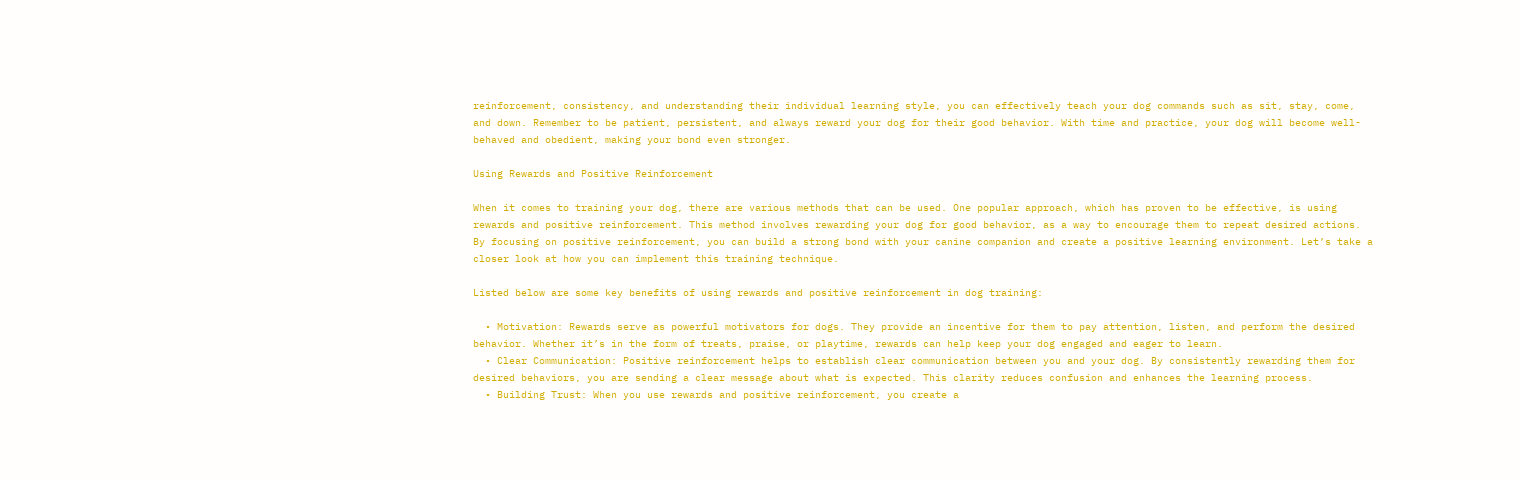reinforcement, consistency, and understanding their individual learning style, you can effectively teach your dog commands such as sit, stay, come, and down. Remember to be patient, persistent, and always reward your dog for their good behavior. With time and practice, your dog will become well-behaved and obedient, making your bond even stronger.

Using Rewards and Positive Reinforcement

When it comes to training your dog, there are various methods that can be used. One popular approach, which has proven to be effective, is using rewards and positive reinforcement. This method involves rewarding your dog for good behavior, as a way to encourage them to repeat desired actions. By focusing on positive reinforcement, you can build a strong bond with your canine companion and create a positive learning environment. Let’s take a closer look at how you can implement this training technique.

Listed below are some key benefits of using rewards and positive reinforcement in dog training:

  • Motivation: Rewards serve as powerful motivators for dogs. They provide an incentive for them to pay attention, listen, and perform the desired behavior. Whether it’s in the form of treats, praise, or playtime, rewards can help keep your dog engaged and eager to learn.
  • Clear Communication: Positive reinforcement helps to establish clear communication between you and your dog. By consistently rewarding them for desired behaviors, you are sending a clear message about what is expected. This clarity reduces confusion and enhances the learning process.
  • Building Trust: When you use rewards and positive reinforcement, you create a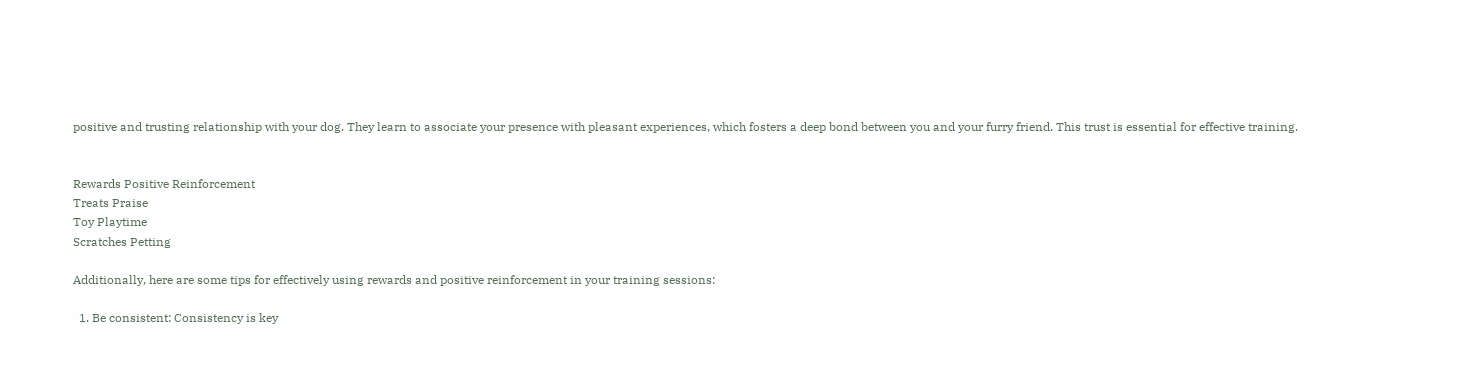positive and trusting relationship with your dog. They learn to associate your presence with pleasant experiences, which fosters a deep bond between you and your furry friend. This trust is essential for effective training.


Rewards Positive Reinforcement
Treats Praise
Toy Playtime
Scratches Petting

Additionally, here are some tips for effectively using rewards and positive reinforcement in your training sessions:

  1. Be consistent: Consistency is key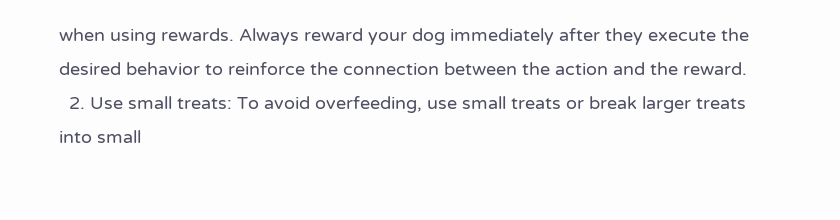when using rewards. Always reward your dog immediately after they execute the desired behavior to reinforce the connection between the action and the reward.
  2. Use small treats: To avoid overfeeding, use small treats or break larger treats into small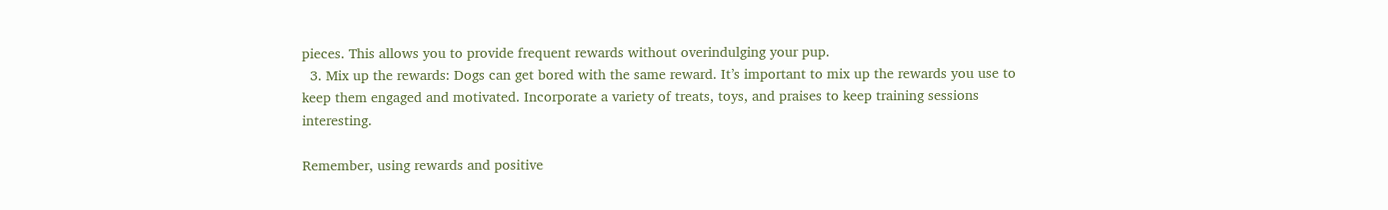pieces. This allows you to provide frequent rewards without overindulging your pup.
  3. Mix up the rewards: Dogs can get bored with the same reward. It’s important to mix up the rewards you use to keep them engaged and motivated. Incorporate a variety of treats, toys, and praises to keep training sessions interesting.

Remember, using rewards and positive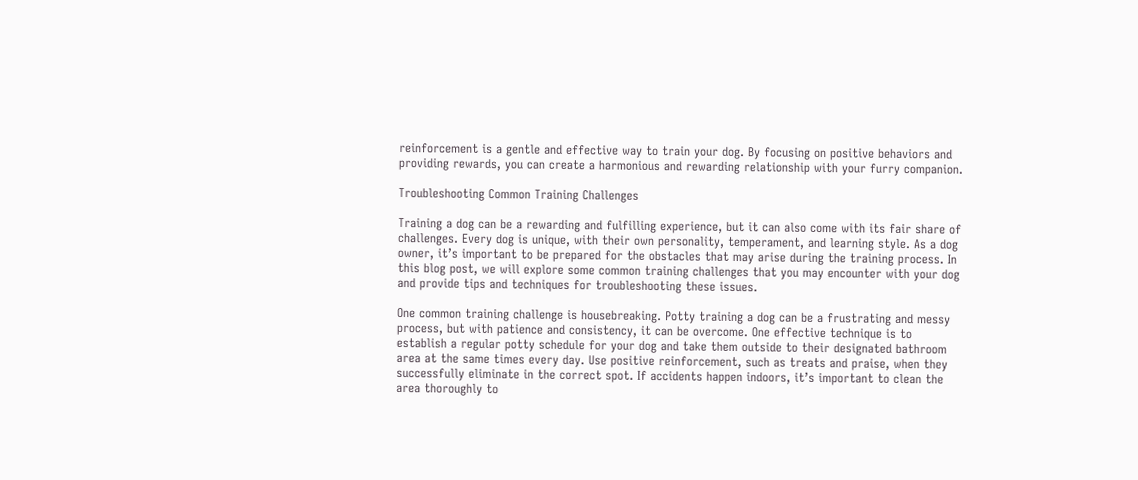reinforcement is a gentle and effective way to train your dog. By focusing on positive behaviors and providing rewards, you can create a harmonious and rewarding relationship with your furry companion.

Troubleshooting Common Training Challenges

Training a dog can be a rewarding and fulfilling experience, but it can also come with its fair share of challenges. Every dog is unique, with their own personality, temperament, and learning style. As a dog owner, it’s important to be prepared for the obstacles that may arise during the training process. In this blog post, we will explore some common training challenges that you may encounter with your dog and provide tips and techniques for troubleshooting these issues.

One common training challenge is housebreaking. Potty training a dog can be a frustrating and messy process, but with patience and consistency, it can be overcome. One effective technique is to establish a regular potty schedule for your dog and take them outside to their designated bathroom area at the same times every day. Use positive reinforcement, such as treats and praise, when they successfully eliminate in the correct spot. If accidents happen indoors, it’s important to clean the area thoroughly to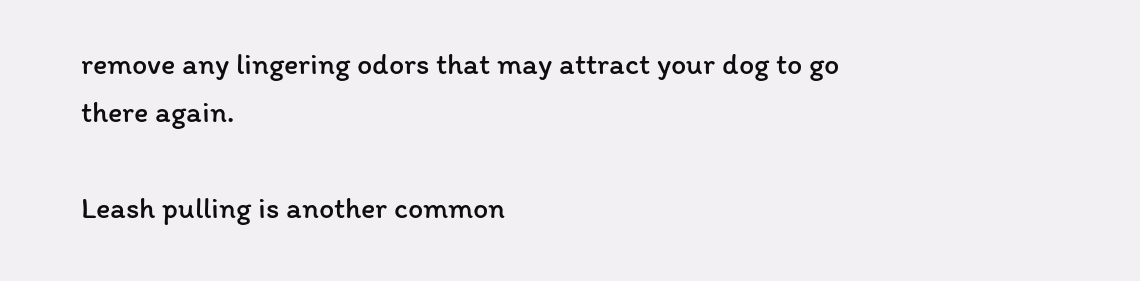remove any lingering odors that may attract your dog to go there again.

Leash pulling is another common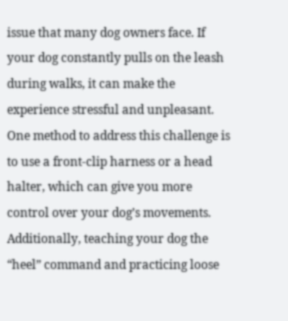issue that many dog owners face. If your dog constantly pulls on the leash during walks, it can make the experience stressful and unpleasant. One method to address this challenge is to use a front-clip harness or a head halter, which can give you more control over your dog’s movements. Additionally, teaching your dog the “heel” command and practicing loose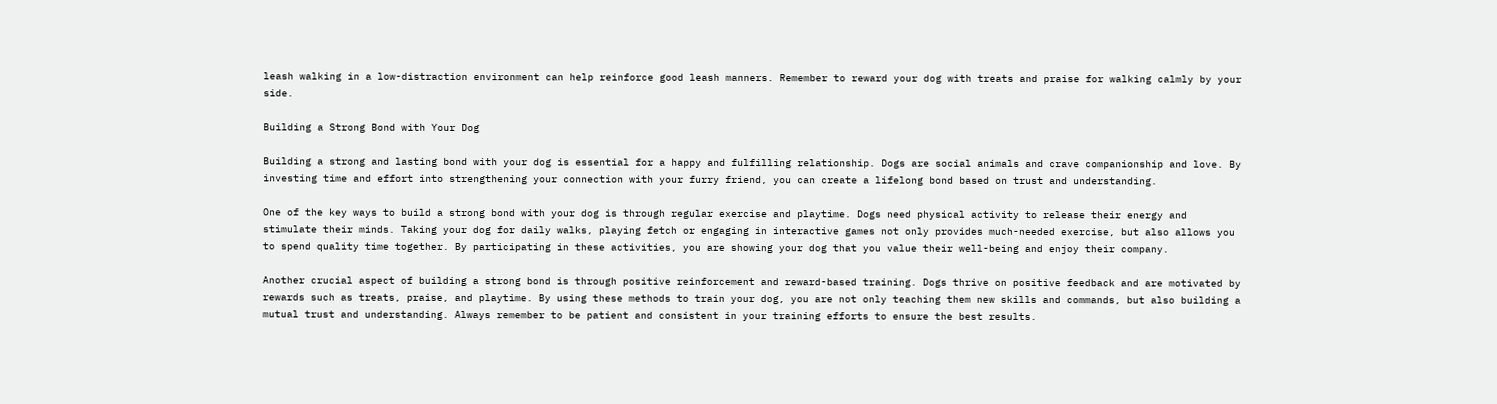leash walking in a low-distraction environment can help reinforce good leash manners. Remember to reward your dog with treats and praise for walking calmly by your side.

Building a Strong Bond with Your Dog

Building a strong and lasting bond with your dog is essential for a happy and fulfilling relationship. Dogs are social animals and crave companionship and love. By investing time and effort into strengthening your connection with your furry friend, you can create a lifelong bond based on trust and understanding.

One of the key ways to build a strong bond with your dog is through regular exercise and playtime. Dogs need physical activity to release their energy and stimulate their minds. Taking your dog for daily walks, playing fetch or engaging in interactive games not only provides much-needed exercise, but also allows you to spend quality time together. By participating in these activities, you are showing your dog that you value their well-being and enjoy their company.

Another crucial aspect of building a strong bond is through positive reinforcement and reward-based training. Dogs thrive on positive feedback and are motivated by rewards such as treats, praise, and playtime. By using these methods to train your dog, you are not only teaching them new skills and commands, but also building a mutual trust and understanding. Always remember to be patient and consistent in your training efforts to ensure the best results.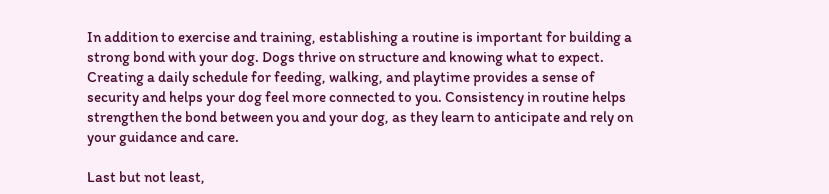In addition to exercise and training, establishing a routine is important for building a strong bond with your dog. Dogs thrive on structure and knowing what to expect. Creating a daily schedule for feeding, walking, and playtime provides a sense of security and helps your dog feel more connected to you. Consistency in routine helps strengthen the bond between you and your dog, as they learn to anticipate and rely on your guidance and care.

Last but not least,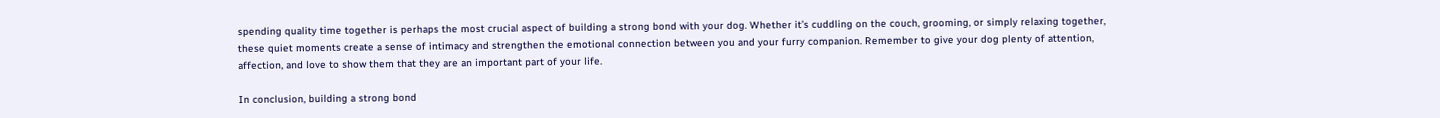spending quality time together is perhaps the most crucial aspect of building a strong bond with your dog. Whether it’s cuddling on the couch, grooming, or simply relaxing together, these quiet moments create a sense of intimacy and strengthen the emotional connection between you and your furry companion. Remember to give your dog plenty of attention, affection, and love to show them that they are an important part of your life.

In conclusion, building a strong bond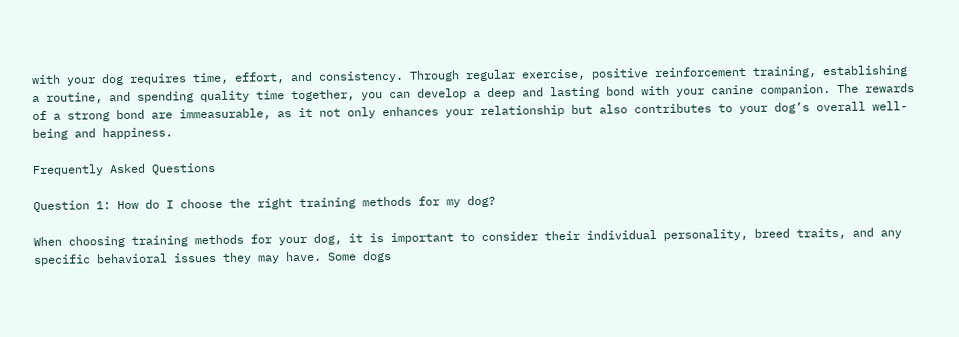with your dog requires time, effort, and consistency. Through regular exercise, positive reinforcement training, establishing a routine, and spending quality time together, you can develop a deep and lasting bond with your canine companion. The rewards of a strong bond are immeasurable, as it not only enhances your relationship but also contributes to your dog’s overall well-being and happiness.

Frequently Asked Questions

Question 1: How do I choose the right training methods for my dog?

When choosing training methods for your dog, it is important to consider their individual personality, breed traits, and any specific behavioral issues they may have. Some dogs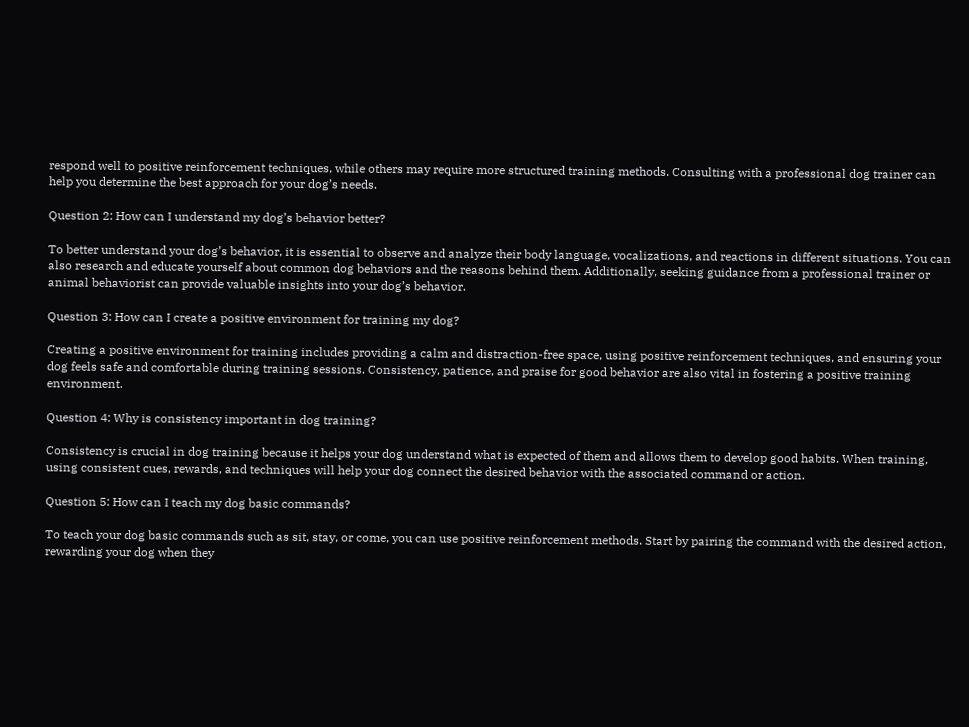respond well to positive reinforcement techniques, while others may require more structured training methods. Consulting with a professional dog trainer can help you determine the best approach for your dog’s needs.

Question 2: How can I understand my dog’s behavior better?

To better understand your dog’s behavior, it is essential to observe and analyze their body language, vocalizations, and reactions in different situations. You can also research and educate yourself about common dog behaviors and the reasons behind them. Additionally, seeking guidance from a professional trainer or animal behaviorist can provide valuable insights into your dog’s behavior.

Question 3: How can I create a positive environment for training my dog?

Creating a positive environment for training includes providing a calm and distraction-free space, using positive reinforcement techniques, and ensuring your dog feels safe and comfortable during training sessions. Consistency, patience, and praise for good behavior are also vital in fostering a positive training environment.

Question 4: Why is consistency important in dog training?

Consistency is crucial in dog training because it helps your dog understand what is expected of them and allows them to develop good habits. When training, using consistent cues, rewards, and techniques will help your dog connect the desired behavior with the associated command or action.

Question 5: How can I teach my dog basic commands?

To teach your dog basic commands such as sit, stay, or come, you can use positive reinforcement methods. Start by pairing the command with the desired action, rewarding your dog when they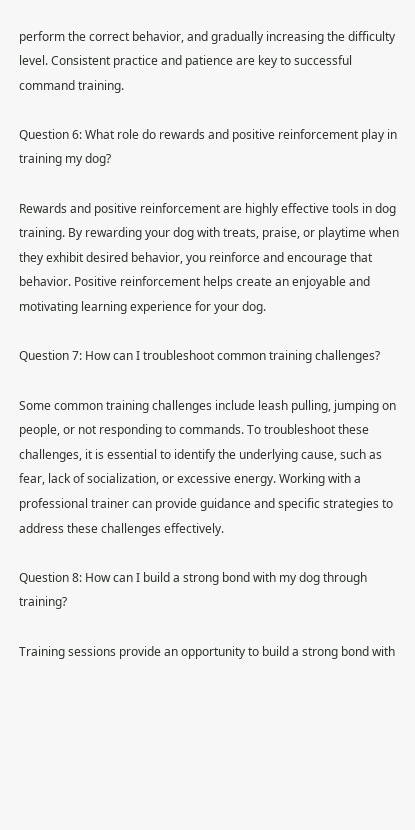perform the correct behavior, and gradually increasing the difficulty level. Consistent practice and patience are key to successful command training.

Question 6: What role do rewards and positive reinforcement play in training my dog?

Rewards and positive reinforcement are highly effective tools in dog training. By rewarding your dog with treats, praise, or playtime when they exhibit desired behavior, you reinforce and encourage that behavior. Positive reinforcement helps create an enjoyable and motivating learning experience for your dog.

Question 7: How can I troubleshoot common training challenges?

Some common training challenges include leash pulling, jumping on people, or not responding to commands. To troubleshoot these challenges, it is essential to identify the underlying cause, such as fear, lack of socialization, or excessive energy. Working with a professional trainer can provide guidance and specific strategies to address these challenges effectively.

Question 8: How can I build a strong bond with my dog through training?

Training sessions provide an opportunity to build a strong bond with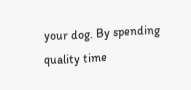your dog. By spending quality time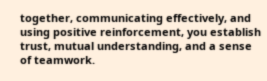together, communicating effectively, and using positive reinforcement, you establish trust, mutual understanding, and a sense of teamwork.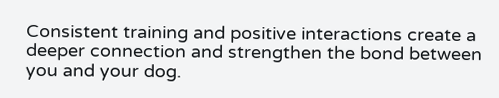Consistent training and positive interactions create a deeper connection and strengthen the bond between you and your dog.